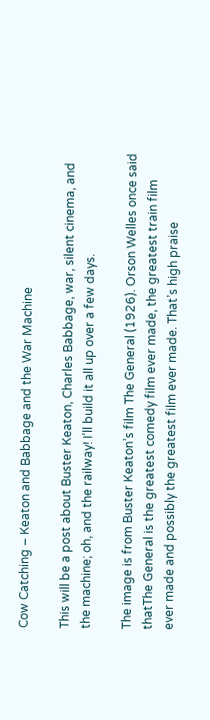Cow Catching – Keaton and Babbage and the War Machine

This will be a post about Buster Keaton, Charles Babbage, war, silent cinema, and the machine; oh, and the railway! I’ll build it all up over a few days.

The image is from Buster Keaton’s film The General (1926). Orson Welles once said thatThe General is the greatest comedy film ever made, the greatest train film ever made and possibly the greatest film ever made. That’s high praise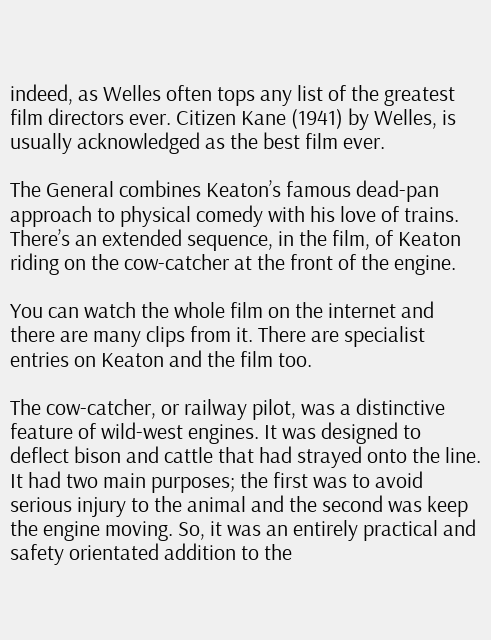indeed, as Welles often tops any list of the greatest film directors ever. Citizen Kane (1941) by Welles, is usually acknowledged as the best film ever.

The General combines Keaton’s famous dead-pan approach to physical comedy with his love of trains. There’s an extended sequence, in the film, of Keaton riding on the cow-catcher at the front of the engine.

You can watch the whole film on the internet and there are many clips from it. There are specialist entries on Keaton and the film too.

The cow-catcher, or railway pilot, was a distinctive feature of wild-west engines. It was designed to deflect bison and cattle that had strayed onto the line. It had two main purposes; the first was to avoid serious injury to the animal and the second was keep the engine moving. So, it was an entirely practical and safety orientated addition to the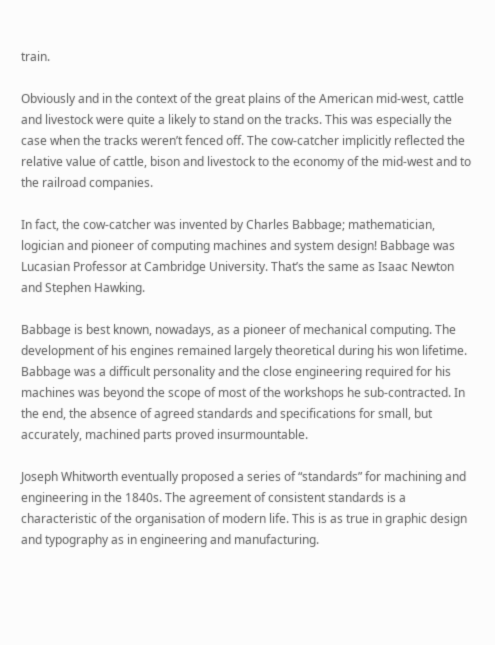train.

Obviously and in the context of the great plains of the American mid-west, cattle and livestock were quite a likely to stand on the tracks. This was especially the case when the tracks weren’t fenced off. The cow-catcher implicitly reflected the relative value of cattle, bison and livestock to the economy of the mid-west and to the railroad companies.

In fact, the cow-catcher was invented by Charles Babbage; mathematician, logician and pioneer of computing machines and system design! Babbage was Lucasian Professor at Cambridge University. That’s the same as Isaac Newton and Stephen Hawking.

Babbage is best known, nowadays, as a pioneer of mechanical computing. The development of his engines remained largely theoretical during his won lifetime. Babbage was a difficult personality and the close engineering required for his machines was beyond the scope of most of the workshops he sub-contracted. In the end, the absence of agreed standards and specifications for small, but accurately, machined parts proved insurmountable.

Joseph Whitworth eventually proposed a series of “standards” for machining and engineering in the 1840s. The agreement of consistent standards is a characteristic of the organisation of modern life. This is as true in graphic design and typography as in engineering and manufacturing.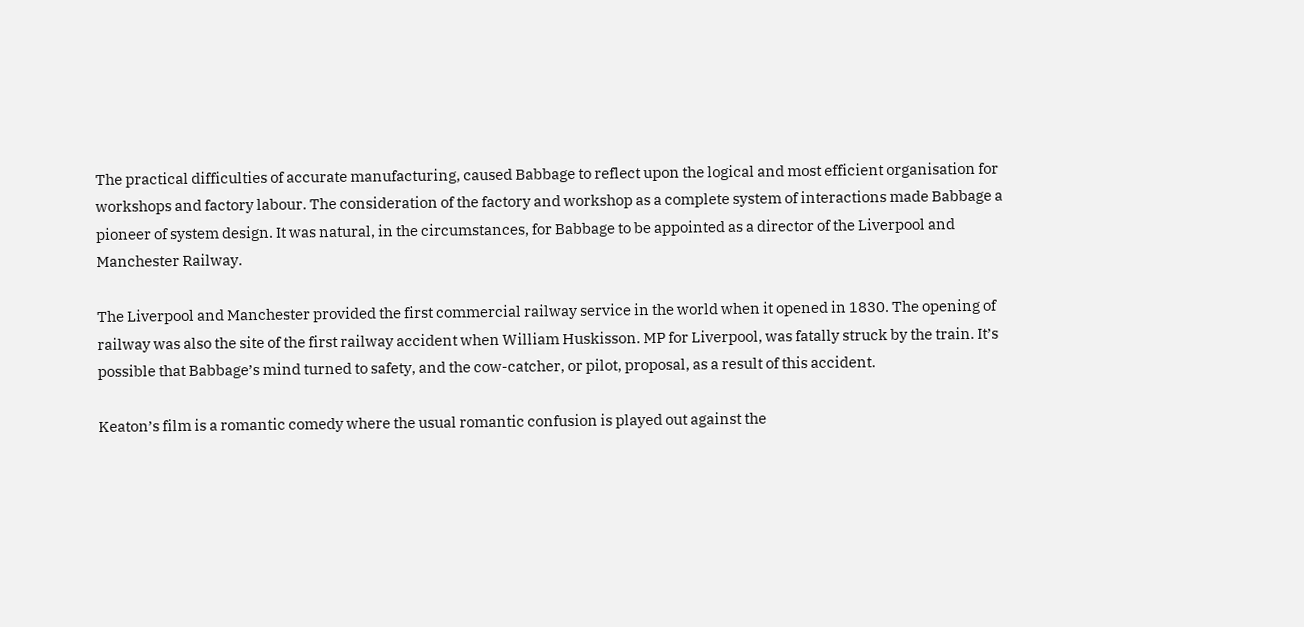The practical difficulties of accurate manufacturing, caused Babbage to reflect upon the logical and most efficient organisation for workshops and factory labour. The consideration of the factory and workshop as a complete system of interactions made Babbage a pioneer of system design. It was natural, in the circumstances, for Babbage to be appointed as a director of the Liverpool and Manchester Railway.

The Liverpool and Manchester provided the first commercial railway service in the world when it opened in 1830. The opening of railway was also the site of the first railway accident when William Huskisson. MP for Liverpool, was fatally struck by the train. It’s possible that Babbage’s mind turned to safety, and the cow-catcher, or pilot, proposal, as a result of this accident.

Keaton’s film is a romantic comedy where the usual romantic confusion is played out against the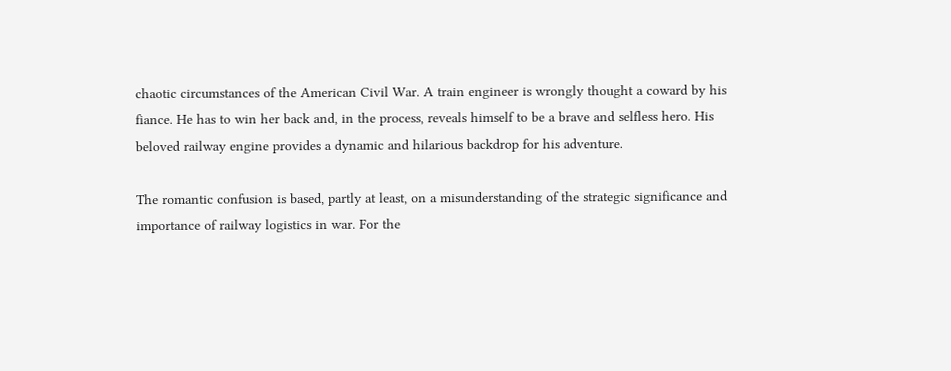chaotic circumstances of the American Civil War. A train engineer is wrongly thought a coward by his fiance. He has to win her back and, in the process, reveals himself to be a brave and selfless hero. His beloved railway engine provides a dynamic and hilarious backdrop for his adventure.

The romantic confusion is based, partly at least, on a misunderstanding of the strategic significance and importance of railway logistics in war. For the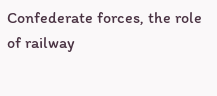Confederate forces, the role of railway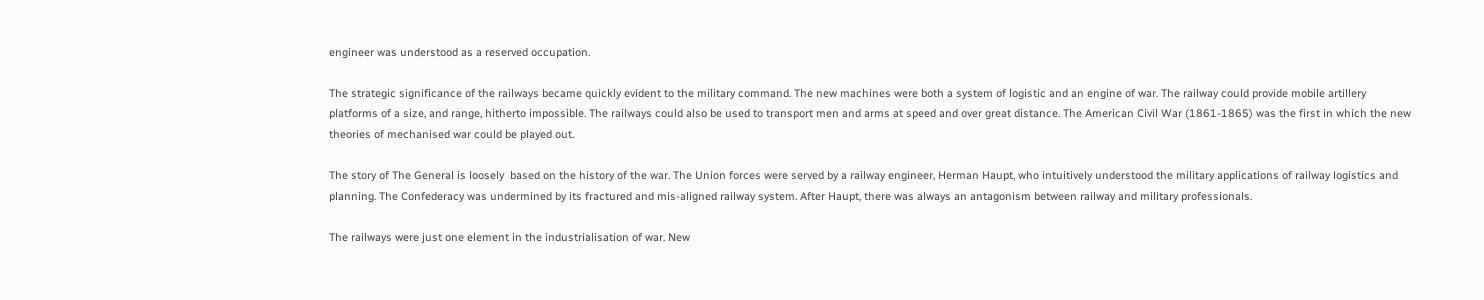engineer was understood as a reserved occupation.

The strategic significance of the railways became quickly evident to the military command. The new machines were both a system of logistic and an engine of war. The railway could provide mobile artillery platforms of a size, and range, hitherto impossible. The railways could also be used to transport men and arms at speed and over great distance. The American Civil War (1861-1865) was the first in which the new theories of mechanised war could be played out.

The story of The General is loosely  based on the history of the war. The Union forces were served by a railway engineer, Herman Haupt, who intuitively understood the military applications of railway logistics and planning. The Confederacy was undermined by its fractured and mis-aligned railway system. After Haupt, there was always an antagonism between railway and military professionals.

The railways were just one element in the industrialisation of war. New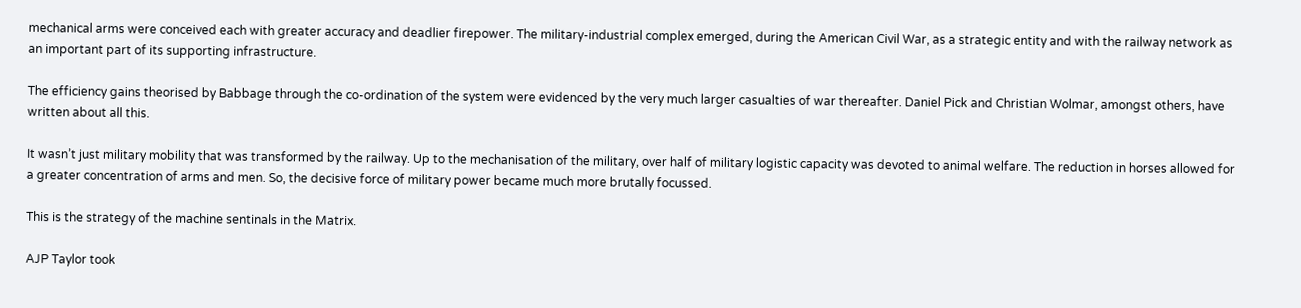mechanical arms were conceived each with greater accuracy and deadlier firepower. The military-industrial complex emerged, during the American Civil War, as a strategic entity and with the railway network as an important part of its supporting infrastructure.

The efficiency gains theorised by Babbage through the co-ordination of the system were evidenced by the very much larger casualties of war thereafter. Daniel Pick and Christian Wolmar, amongst others, have written about all this.

It wasn’t just military mobility that was transformed by the railway. Up to the mechanisation of the military, over half of military logistic capacity was devoted to animal welfare. The reduction in horses allowed for a greater concentration of arms and men. So, the decisive force of military power became much more brutally focussed.

This is the strategy of the machine sentinals in the Matrix.

AJP Taylor took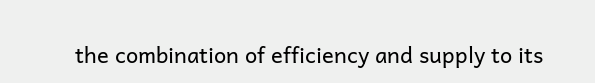the combination of efficiency and supply to its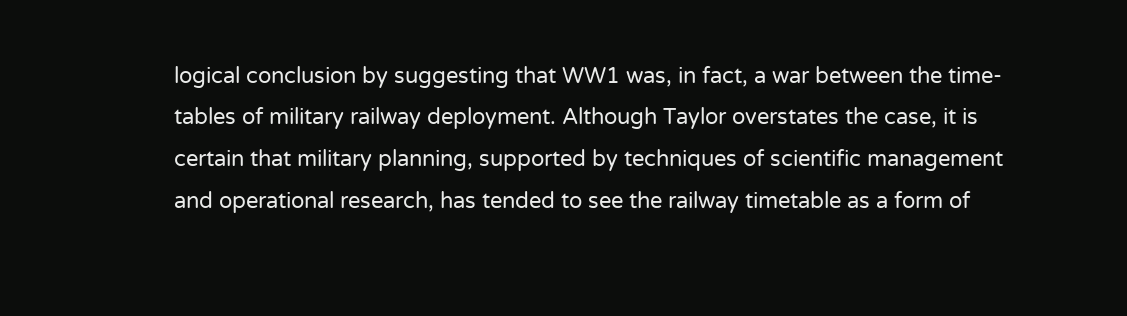logical conclusion by suggesting that WW1 was, in fact, a war between the time-tables of military railway deployment. Although Taylor overstates the case, it is certain that military planning, supported by techniques of scientific management and operational research, has tended to see the railway timetable as a form of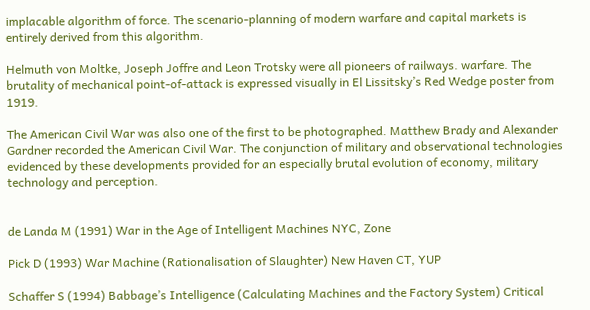implacable algorithm of force. The scenario-planning of modern warfare and capital markets is entirely derived from this algorithm.

Helmuth von Moltke, Joseph Joffre and Leon Trotsky were all pioneers of railways. warfare. The brutality of mechanical point-of-attack is expressed visually in El Lissitsky’s Red Wedge poster from 1919.

The American Civil War was also one of the first to be photographed. Matthew Brady and Alexander Gardner recorded the American Civil War. The conjunction of military and observational technologies evidenced by these developments provided for an especially brutal evolution of economy, military technology and perception.


de Landa M (1991) War in the Age of Intelligent Machines NYC, Zone

Pick D (1993) War Machine (Rationalisation of Slaughter) New Haven CT, YUP

Schaffer S (1994) Babbage’s Intelligence (Calculating Machines and the Factory System) Critical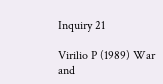Inquiry 21

Virilio P (1989) War and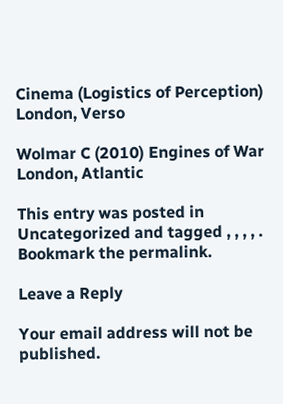Cinema (Logistics of Perception) London, Verso

Wolmar C (2010) Engines of War London, Atlantic

This entry was posted in Uncategorized and tagged , , , , . Bookmark the permalink.

Leave a Reply

Your email address will not be published.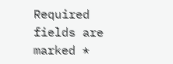Required fields are marked *